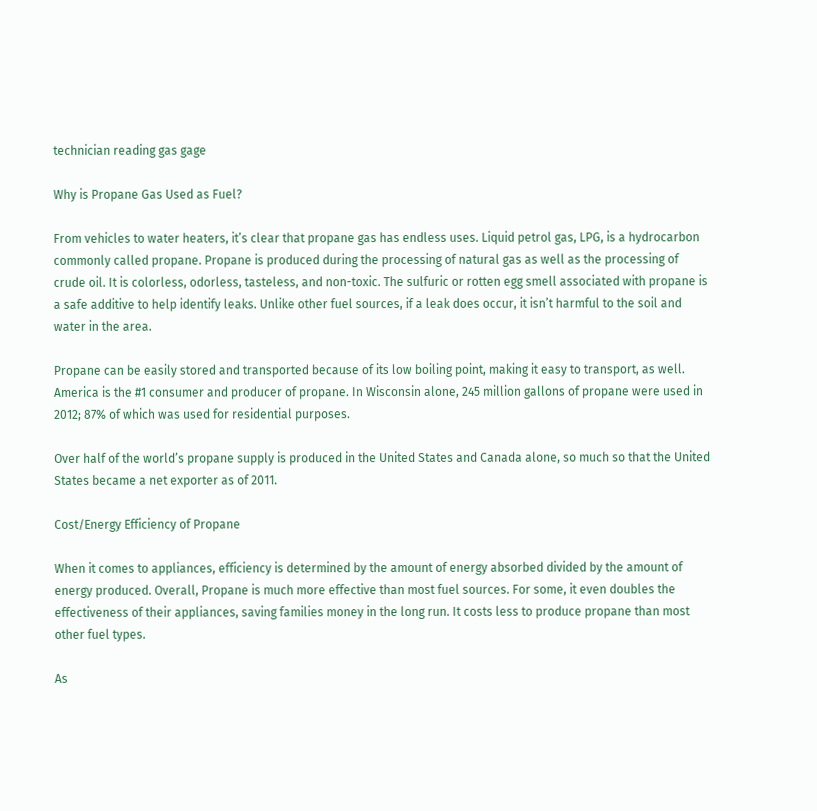technician reading gas gage

Why is Propane Gas Used as Fuel?

From vehicles to water heaters, it’s clear that propane gas has endless uses. Liquid petrol gas, LPG, is a hydrocarbon commonly called propane. Propane is produced during the processing of natural gas as well as the processing of crude oil. It is colorless, odorless, tasteless, and non-toxic. The sulfuric or rotten egg smell associated with propane is a safe additive to help identify leaks. Unlike other fuel sources, if a leak does occur, it isn’t harmful to the soil and water in the area.

Propane can be easily stored and transported because of its low boiling point, making it easy to transport, as well. America is the #1 consumer and producer of propane. In Wisconsin alone, 245 million gallons of propane were used in 2012; 87% of which was used for residential purposes.

Over half of the world’s propane supply is produced in the United States and Canada alone, so much so that the United States became a net exporter as of 2011.

Cost/Energy Efficiency of Propane

When it comes to appliances, efficiency is determined by the amount of energy absorbed divided by the amount of energy produced. Overall, Propane is much more effective than most fuel sources. For some, it even doubles the effectiveness of their appliances, saving families money in the long run. It costs less to produce propane than most other fuel types.

As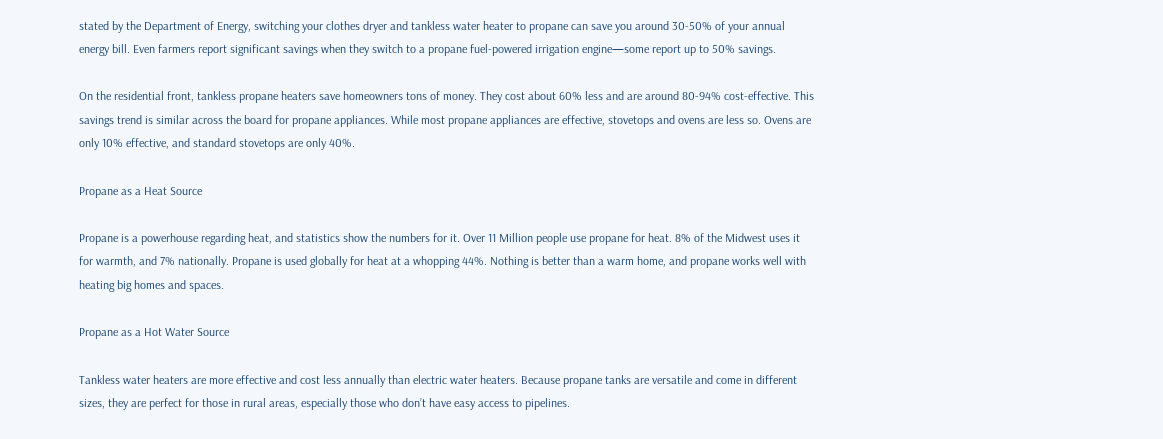stated by the Department of Energy, switching your clothes dryer and tankless water heater to propane can save you around 30-50% of your annual energy bill. Even farmers report significant savings when they switch to a propane fuel-powered irrigation engine—some report up to 50% savings.

On the residential front, tankless propane heaters save homeowners tons of money. They cost about 60% less and are around 80-94% cost-effective. This savings trend is similar across the board for propane appliances. While most propane appliances are effective, stovetops and ovens are less so. Ovens are only 10% effective, and standard stovetops are only 40%.

Propane as a Heat Source

Propane is a powerhouse regarding heat, and statistics show the numbers for it. Over 11 Million people use propane for heat. 8% of the Midwest uses it for warmth, and 7% nationally. Propane is used globally for heat at a whopping 44%. Nothing is better than a warm home, and propane works well with heating big homes and spaces.

Propane as a Hot Water Source

Tankless water heaters are more effective and cost less annually than electric water heaters. Because propane tanks are versatile and come in different sizes, they are perfect for those in rural areas, especially those who don’t have easy access to pipelines.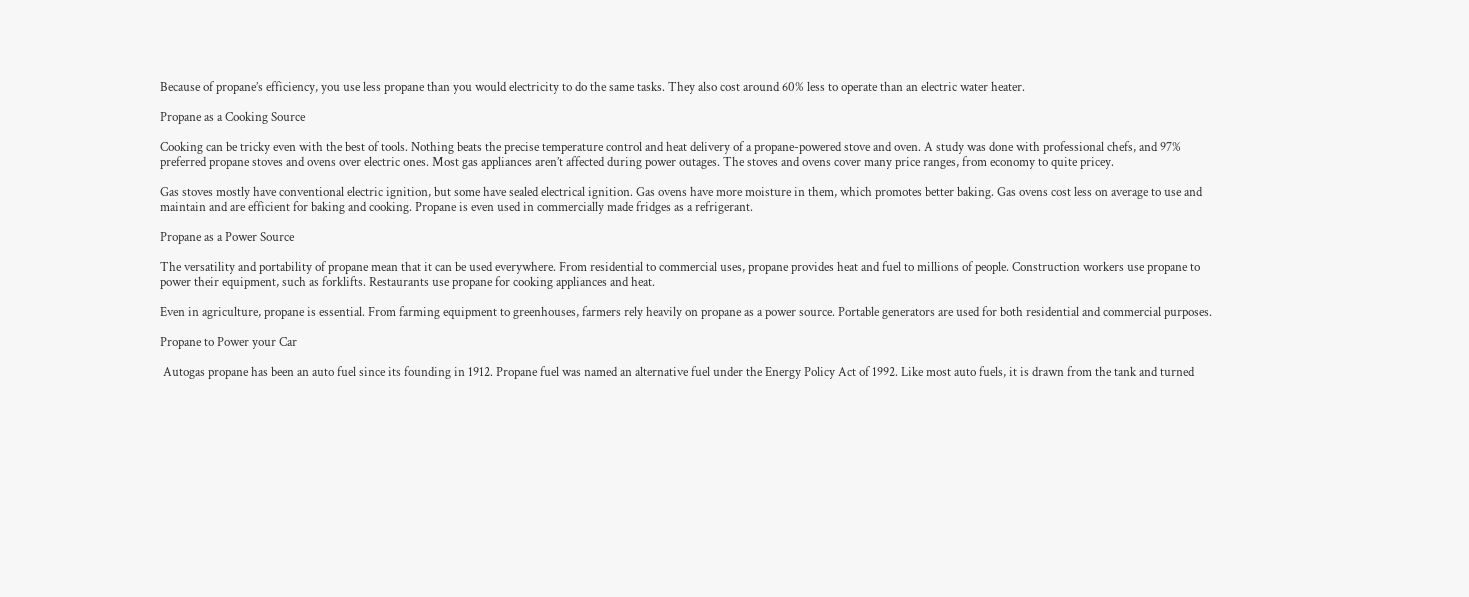Because of propane’s efficiency, you use less propane than you would electricity to do the same tasks. They also cost around 60% less to operate than an electric water heater.

Propane as a Cooking Source

Cooking can be tricky even with the best of tools. Nothing beats the precise temperature control and heat delivery of a propane-powered stove and oven. A study was done with professional chefs, and 97% preferred propane stoves and ovens over electric ones. Most gas appliances aren’t affected during power outages. The stoves and ovens cover many price ranges, from economy to quite pricey.

Gas stoves mostly have conventional electric ignition, but some have sealed electrical ignition. Gas ovens have more moisture in them, which promotes better baking. Gas ovens cost less on average to use and maintain and are efficient for baking and cooking. Propane is even used in commercially made fridges as a refrigerant.

Propane as a Power Source

The versatility and portability of propane mean that it can be used everywhere. From residential to commercial uses, propane provides heat and fuel to millions of people. Construction workers use propane to power their equipment, such as forklifts. Restaurants use propane for cooking appliances and heat.

Even in agriculture, propane is essential. From farming equipment to greenhouses, farmers rely heavily on propane as a power source. Portable generators are used for both residential and commercial purposes.

Propane to Power your Car

 Autogas propane has been an auto fuel since its founding in 1912. Propane fuel was named an alternative fuel under the Energy Policy Act of 1992. Like most auto fuels, it is drawn from the tank and turned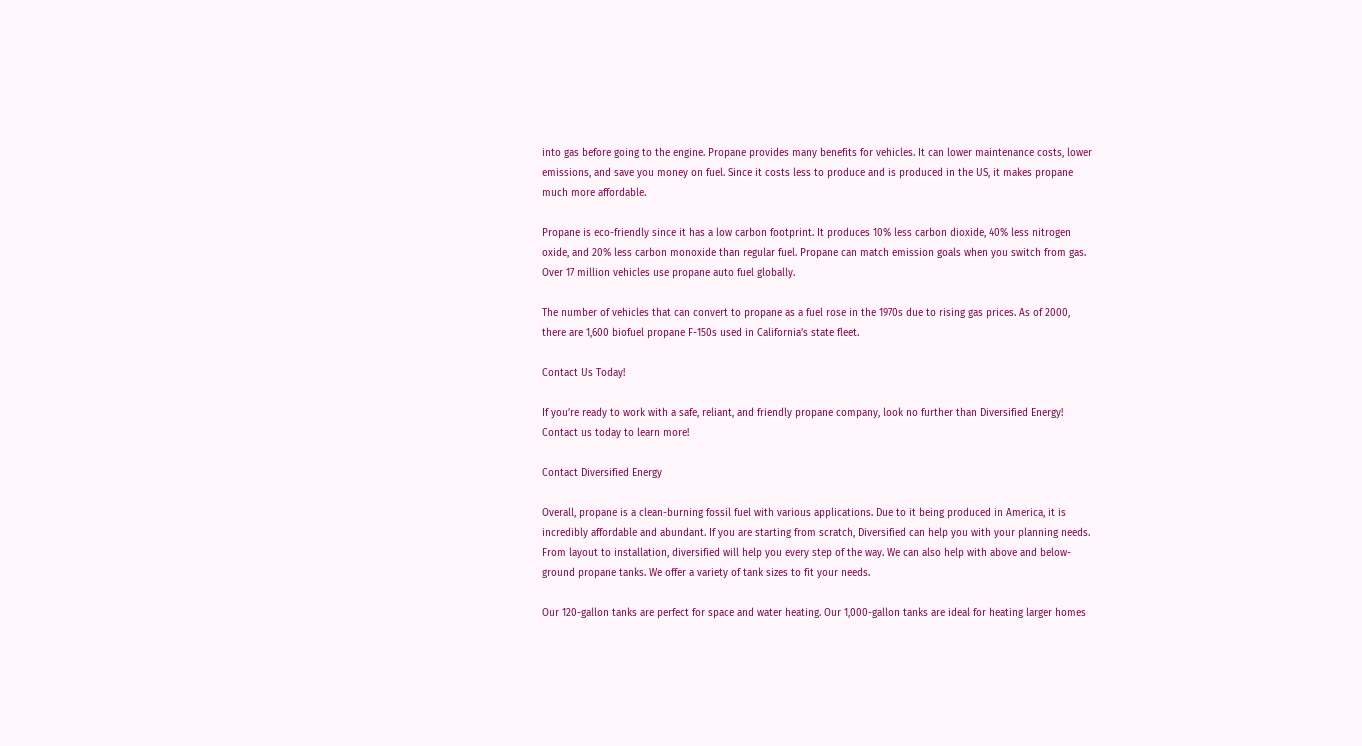into gas before going to the engine. Propane provides many benefits for vehicles. It can lower maintenance costs, lower emissions, and save you money on fuel. Since it costs less to produce and is produced in the US, it makes propane much more affordable.

Propane is eco-friendly since it has a low carbon footprint. It produces 10% less carbon dioxide, 40% less nitrogen oxide, and 20% less carbon monoxide than regular fuel. Propane can match emission goals when you switch from gas. Over 17 million vehicles use propane auto fuel globally.

The number of vehicles that can convert to propane as a fuel rose in the 1970s due to rising gas prices. As of 2000, there are 1,600 biofuel propane F-150s used in California’s state fleet.

Contact Us Today!

If you’re ready to work with a safe, reliant, and friendly propane company, look no further than Diversified Energy! Contact us today to learn more!

Contact Diversified Energy

Overall, propane is a clean-burning fossil fuel with various applications. Due to it being produced in America, it is incredibly affordable and abundant. If you are starting from scratch, Diversified can help you with your planning needs. From layout to installation, diversified will help you every step of the way. We can also help with above and below-ground propane tanks. We offer a variety of tank sizes to fit your needs.

Our 120-gallon tanks are perfect for space and water heating. Our 1,000-gallon tanks are ideal for heating larger homes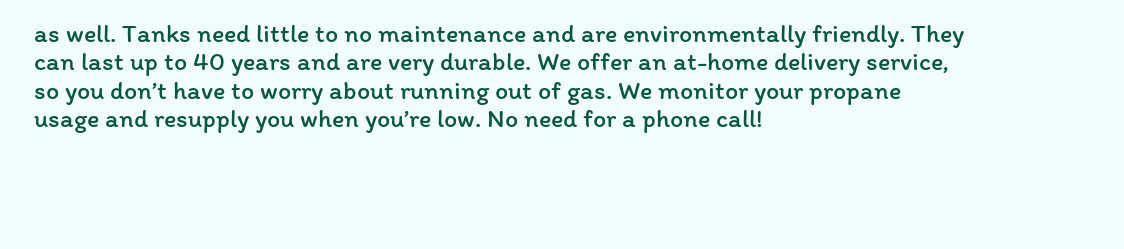as well. Tanks need little to no maintenance and are environmentally friendly. They can last up to 40 years and are very durable. We offer an at-home delivery service, so you don’t have to worry about running out of gas. We monitor your propane usage and resupply you when you’re low. No need for a phone call!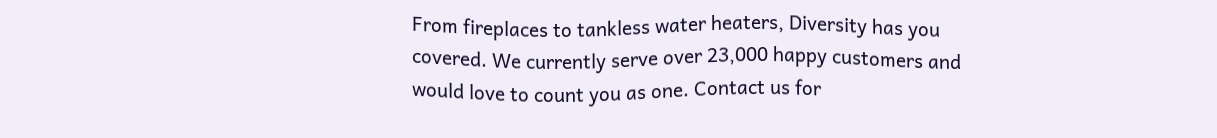From fireplaces to tankless water heaters, Diversity has you covered. We currently serve over 23,000 happy customers and would love to count you as one. Contact us for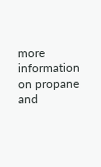more information on propane and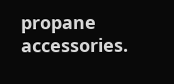propane accessories.